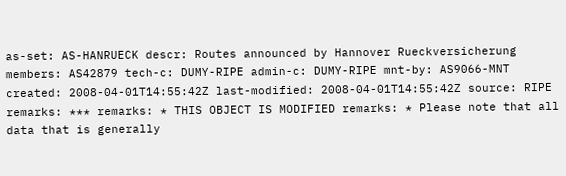as-set: AS-HANRUECK descr: Routes announced by Hannover Rueckversicherung members: AS42879 tech-c: DUMY-RIPE admin-c: DUMY-RIPE mnt-by: AS9066-MNT created: 2008-04-01T14:55:42Z last-modified: 2008-04-01T14:55:42Z source: RIPE remarks: *** remarks: * THIS OBJECT IS MODIFIED remarks: * Please note that all data that is generally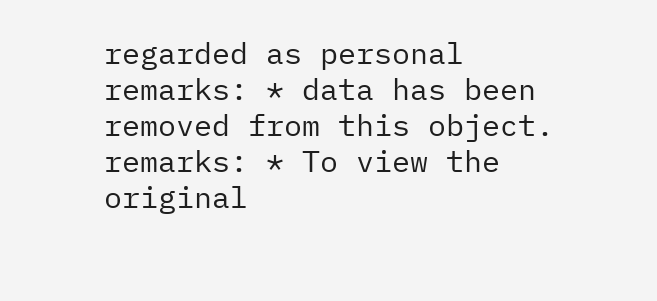regarded as personal remarks: * data has been removed from this object. remarks: * To view the original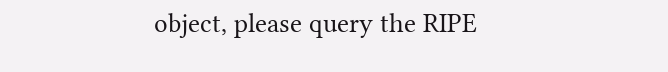object, please query the RIPE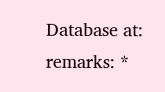Database at: remarks: *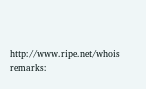http://www.ripe.net/whois remarks: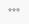***